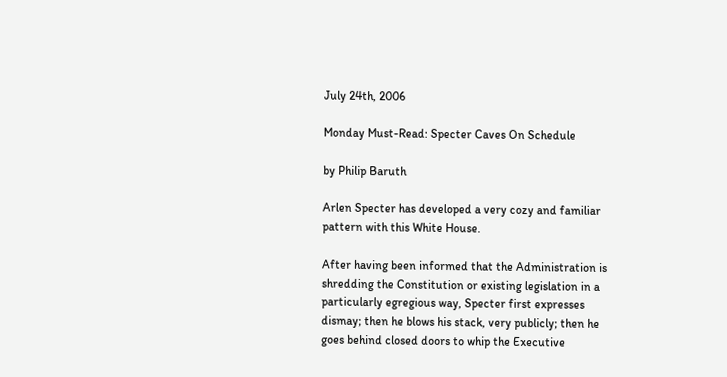July 24th, 2006

Monday Must-Read: Specter Caves On Schedule

by Philip Baruth

Arlen Specter has developed a very cozy and familiar pattern with this White House.

After having been informed that the Administration is shredding the Constitution or existing legislation in a particularly egregious way, Specter first expresses dismay; then he blows his stack, very publicly; then he goes behind closed doors to whip the Executive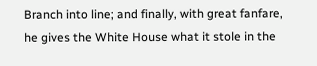Branch into line; and finally, with great fanfare, he gives the White House what it stole in the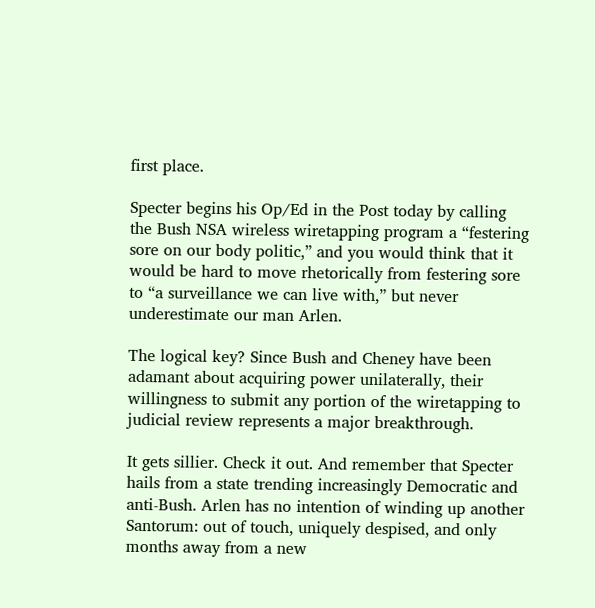first place.

Specter begins his Op/Ed in the Post today by calling the Bush NSA wireless wiretapping program a “festering sore on our body politic,” and you would think that it would be hard to move rhetorically from festering sore to “a surveillance we can live with,” but never underestimate our man Arlen.

The logical key? Since Bush and Cheney have been adamant about acquiring power unilaterally, their willingness to submit any portion of the wiretapping to judicial review represents a major breakthrough.

It gets sillier. Check it out. And remember that Specter hails from a state trending increasingly Democratic and anti-Bush. Arlen has no intention of winding up another Santorum: out of touch, uniquely despised, and only months away from a new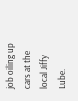job oiling up cars at the local Jiffy Lube.